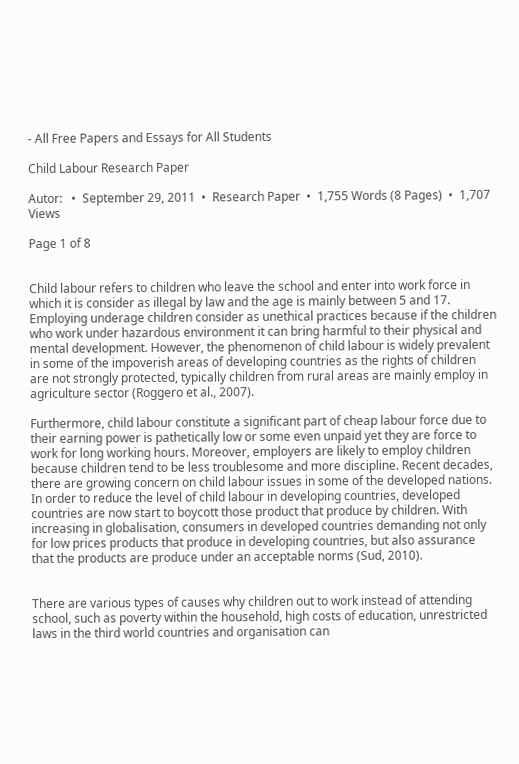- All Free Papers and Essays for All Students

Child Labour Research Paper

Autor:   •  September 29, 2011  •  Research Paper  •  1,755 Words (8 Pages)  •  1,707 Views

Page 1 of 8


Child labour refers to children who leave the school and enter into work force in which it is consider as illegal by law and the age is mainly between 5 and 17. Employing underage children consider as unethical practices because if the children who work under hazardous environment it can bring harmful to their physical and mental development. However, the phenomenon of child labour is widely prevalent in some of the impoverish areas of developing countries as the rights of children are not strongly protected, typically children from rural areas are mainly employ in agriculture sector (Roggero et al., 2007).

Furthermore, child labour constitute a significant part of cheap labour force due to their earning power is pathetically low or some even unpaid yet they are force to work for long working hours. Moreover, employers are likely to employ children because children tend to be less troublesome and more discipline. Recent decades, there are growing concern on child labour issues in some of the developed nations. In order to reduce the level of child labour in developing countries, developed countries are now start to boycott those product that produce by children. With increasing in globalisation, consumers in developed countries demanding not only for low prices products that produce in developing countries, but also assurance that the products are produce under an acceptable norms (Sud, 2010).


There are various types of causes why children out to work instead of attending school, such as poverty within the household, high costs of education, unrestricted laws in the third world countries and organisation can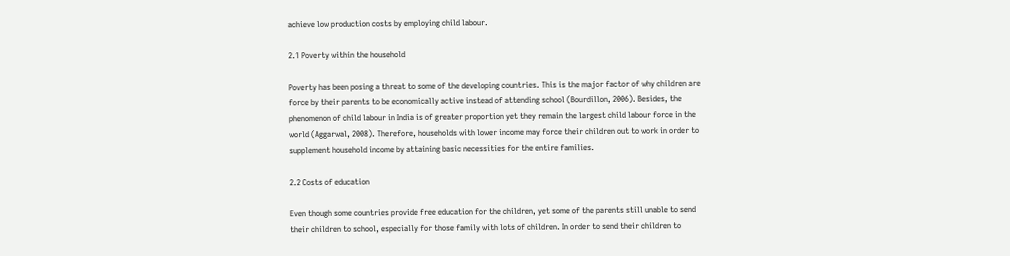achieve low production costs by employing child labour.

2.1 Poverty within the household

Poverty has been posing a threat to some of the developing countries. This is the major factor of why children are force by their parents to be economically active instead of attending school (Bourdillon, 2006). Besides, the phenomenon of child labour in India is of greater proportion yet they remain the largest child labour force in the world (Aggarwal, 2008). Therefore, households with lower income may force their children out to work in order to supplement household income by attaining basic necessities for the entire families.

2.2 Costs of education

Even though some countries provide free education for the children, yet some of the parents still unable to send their children to school, especially for those family with lots of children. In order to send their children to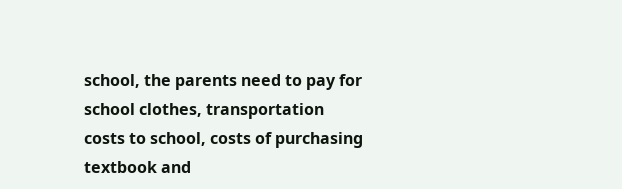school, the parents need to pay for school clothes, transportation costs to school, costs of purchasing textbook and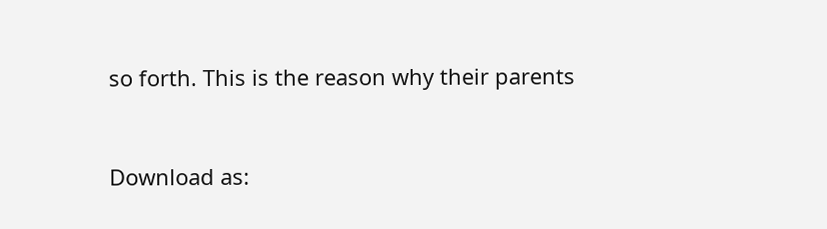so forth. This is the reason why their parents


Download as: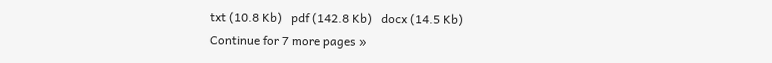txt (10.8 Kb)   pdf (142.8 Kb)   docx (14.5 Kb)
Continue for 7 more pages »